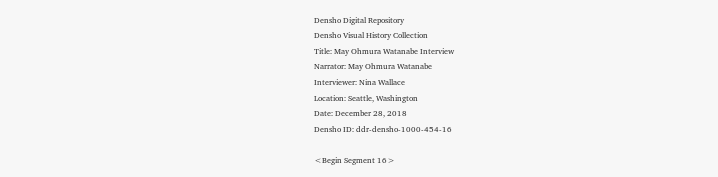Densho Digital Repository
Densho Visual History Collection
Title: May Ohmura Watanabe Interview
Narrator: May Ohmura Watanabe
Interviewer: Nina Wallace
Location: Seattle, Washington
Date: December 28, 2018
Densho ID: ddr-densho-1000-454-16

<Begin Segment 16>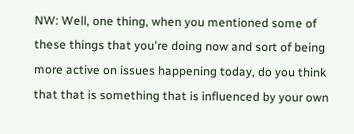NW: Well, one thing, when you mentioned some of these things that you're doing now and sort of being more active on issues happening today, do you think that that is something that is influenced by your own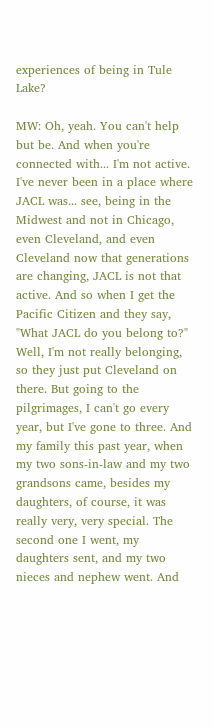experiences of being in Tule Lake?

MW: Oh, yeah. You can't help but be. And when you're connected with... I'm not active. I've never been in a place where JACL was... see, being in the Midwest and not in Chicago, even Cleveland, and even Cleveland now that generations are changing, JACL is not that active. And so when I get the Pacific Citizen and they say, "What JACL do you belong to?" Well, I'm not really belonging, so they just put Cleveland on there. But going to the pilgrimages, I can't go every year, but I've gone to three. And my family this past year, when my two sons-in-law and my two grandsons came, besides my daughters, of course, it was really very, very special. The second one I went, my daughters sent, and my two nieces and nephew went. And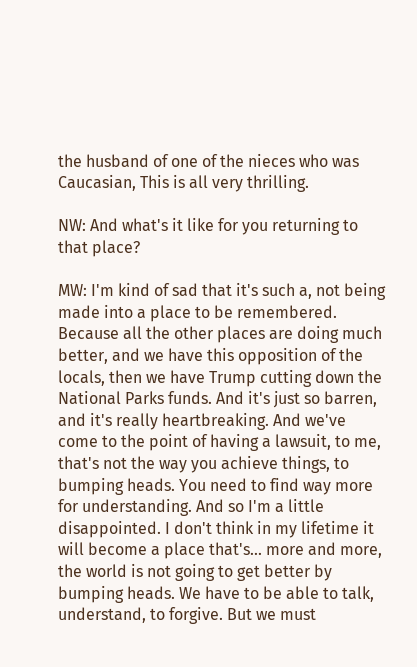the husband of one of the nieces who was Caucasian, This is all very thrilling.

NW: And what's it like for you returning to that place?

MW: I'm kind of sad that it's such a, not being made into a place to be remembered. Because all the other places are doing much better, and we have this opposition of the locals, then we have Trump cutting down the National Parks funds. And it's just so barren, and it's really heartbreaking. And we've come to the point of having a lawsuit, to me, that's not the way you achieve things, to bumping heads. You need to find way more for understanding. And so I'm a little disappointed. I don't think in my lifetime it will become a place that's... more and more, the world is not going to get better by bumping heads. We have to be able to talk, understand, to forgive. But we must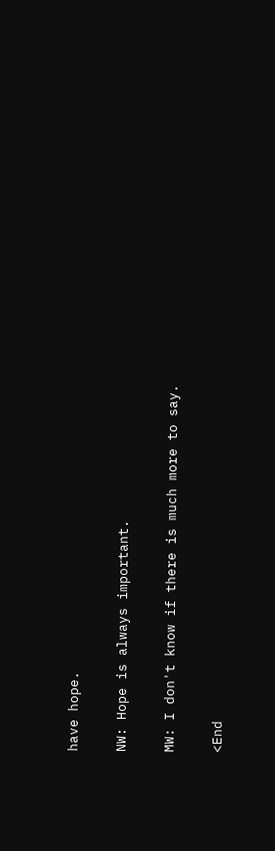have hope.

NW: Hope is always important.

MW: I don't know if there is much more to say.

<End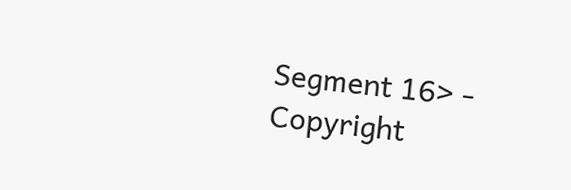Segment 16> - Copyright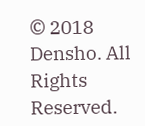© 2018 Densho. All Rights Reserved.